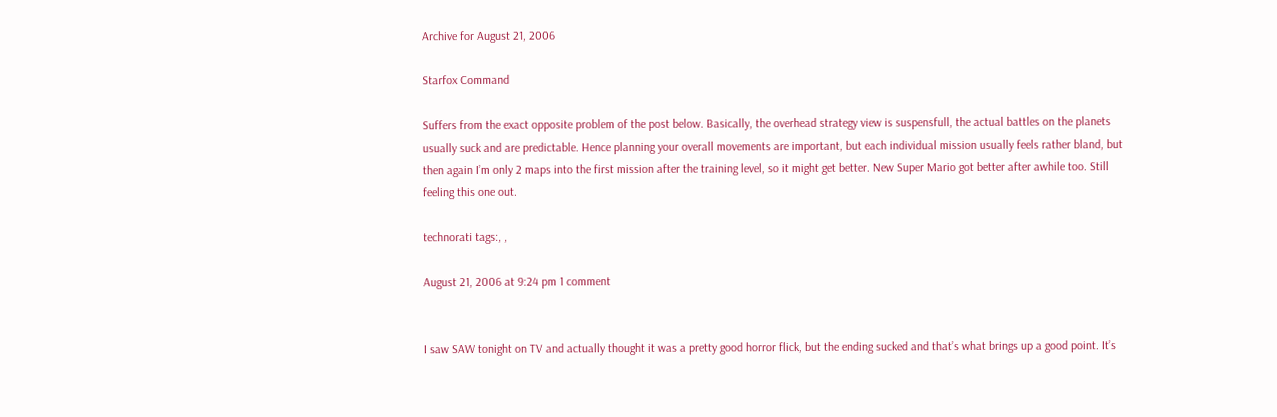Archive for August 21, 2006

Starfox Command

Suffers from the exact opposite problem of the post below. Basically, the overhead strategy view is suspensfull, the actual battles on the planets usually suck and are predictable. Hence planning your overall movements are important, but each individual mission usually feels rather bland, but then again I’m only 2 maps into the first mission after the training level, so it might get better. New Super Mario got better after awhile too. Still feeling this one out.

technorati tags:, ,

August 21, 2006 at 9:24 pm 1 comment


I saw SAW tonight on TV and actually thought it was a pretty good horror flick, but the ending sucked and that’s what brings up a good point. It’s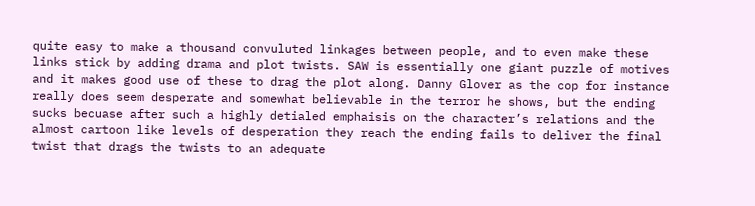quite easy to make a thousand convuluted linkages between people, and to even make these links stick by adding drama and plot twists. SAW is essentially one giant puzzle of motives and it makes good use of these to drag the plot along. Danny Glover as the cop for instance really does seem desperate and somewhat believable in the terror he shows, but the ending sucks becuase after such a highly detialed emphaisis on the character’s relations and the almost cartoon like levels of desperation they reach the ending fails to deliver the final twist that drags the twists to an adequate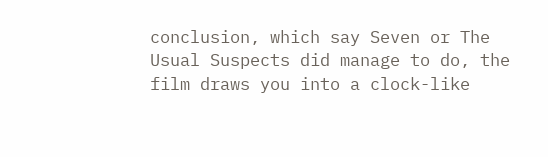conclusion, which say Seven or The Usual Suspects did manage to do, the film draws you into a clock-like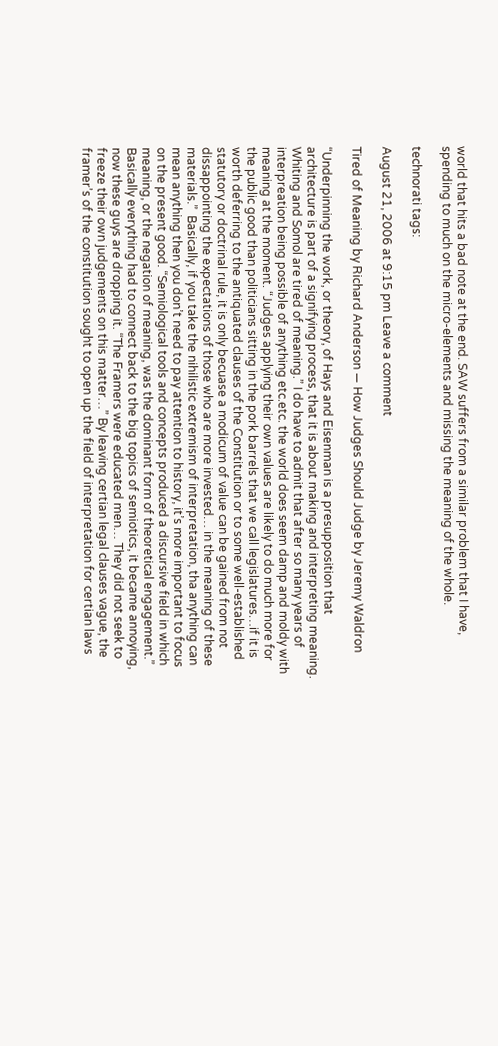world that hits a bad note at the end. SAW suffers from a similar problem that I have, spending to much on the micro-elements and missing the meaning of the whole.

technorati tags:

August 21, 2006 at 9:15 pm Leave a comment

Tired of Meaning by Richard Anderson — How Judges Should Judge by Jeremy Waldron

“Underpinning the work, or theory, of Hays and Eisenman is a presupposition that architecture is part of a signifying process, that it is about making and interpreting meaning. Whiting and Somol are tired of meaning.” I do have to admit that after so many years of interpreation being possible of anything etc.etc. the world does seem damp and moldy with meaning at the moment. “Judges applying their own values are likely to do much more for the public good than politicians sitting in the pork barrels that we call legislatures…if it is worth deferring to the antiquated clauses of the Constitution or to some well-established statutory or doctrinal rule, it is only becuase a modicum of value can be gained from not dissappointing the expectations of those who are more invested… in the meaning of these materials.”  Basically, if you take the nihilistic extremism of interpretation, tha anything can mean anything then you don’t need to pay attention to history, it’s more important to focus on the present good. “Semiological tools and concepts produced a discursive field in which meaning, or the negation of meaning, was the dominant form of theoretical engagement.” Basically everything had to connect back to the big topics of semiotics, it became annoying, now these guys are dropping it. “The Framers were educated men… They did not seek to freeze their own judgements on this matter…” By leaving certian legal clauses vague, the framer’s of the constitution sought to open up the field of interpretation for certian laws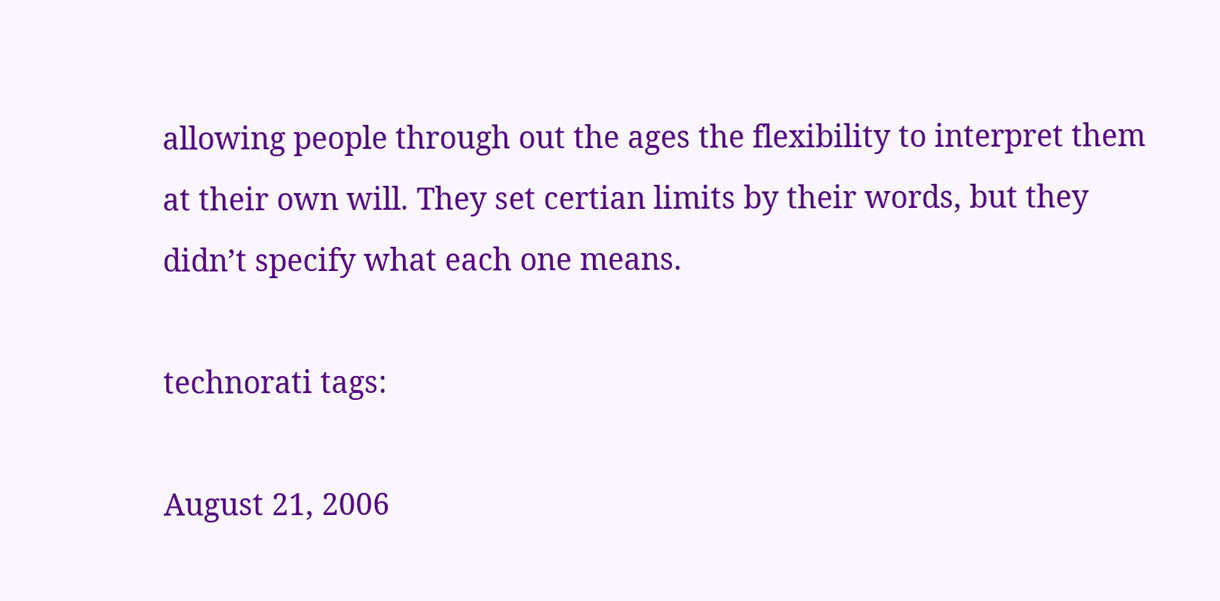allowing people through out the ages the flexibility to interpret them at their own will. They set certian limits by their words, but they didn’t specify what each one means.

technorati tags:

August 21, 2006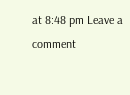at 8:48 pm Leave a comment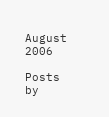August 2006

Posts by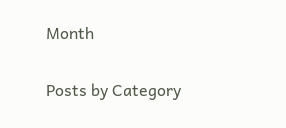Month

Posts by Category